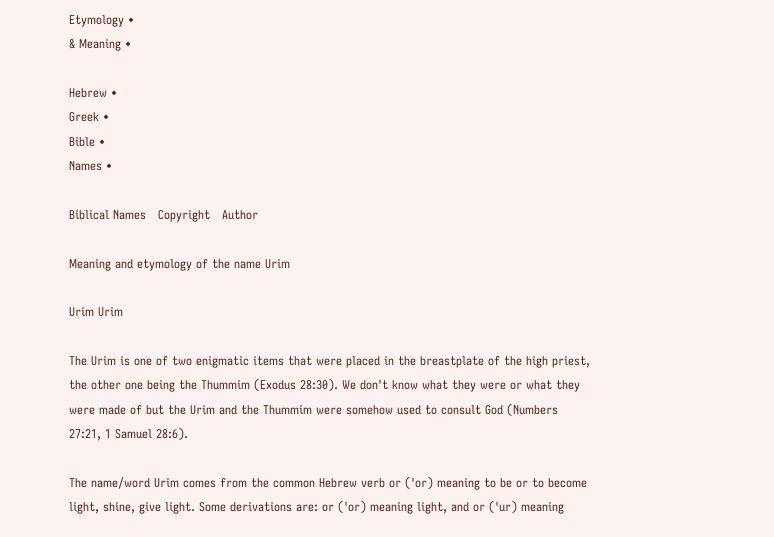Etymology •
& Meaning •

Hebrew •
Greek •
Bible •
Names •

Biblical Names   Copyright   Author

Meaning and etymology of the name Urim

Urim Urim

The Urim is one of two enigmatic items that were placed in the breastplate of the high priest, the other one being the Thummim (Exodus 28:30). We don't know what they were or what they were made of but the Urim and the Thummim were somehow used to consult God (Numbers 27:21, 1 Samuel 28:6).

The name/word Urim comes from the common Hebrew verb or ('or) meaning to be or to become light, shine, give light. Some derivations are: or ('or) meaning light, and or ('ur) meaning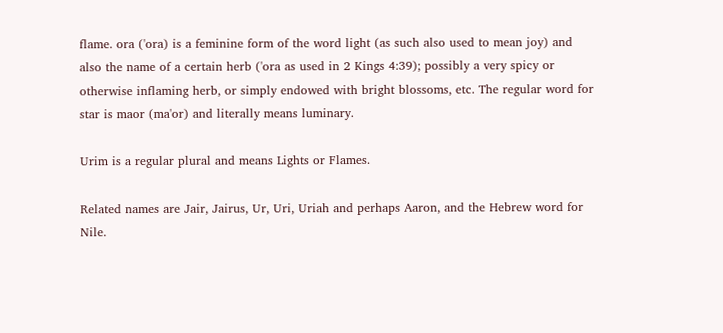flame. ora ('ora) is a feminine form of the word light (as such also used to mean joy) and also the name of a certain herb ('ora as used in 2 Kings 4:39); possibly a very spicy or otherwise inflaming herb, or simply endowed with bright blossoms, etc. The regular word for star is maor (ma'or) and literally means luminary.

Urim is a regular plural and means Lights or Flames.

Related names are Jair, Jairus, Ur, Uri, Uriah and perhaps Aaron, and the Hebrew word for Nile.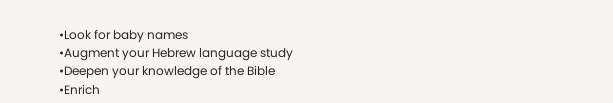•Look for baby names
•Augment your Hebrew language study
•Deepen your knowledge of the Bible
•Enrich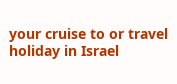your cruise to or travel holiday in Israel